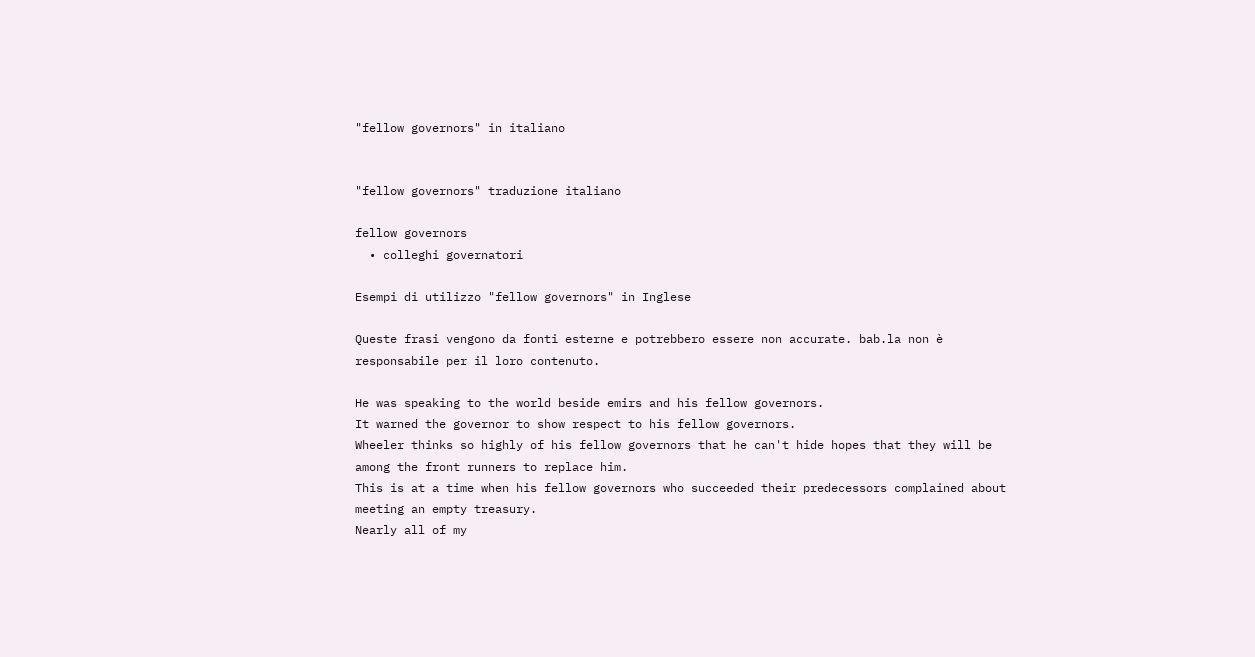"fellow governors" in italiano


"fellow governors" traduzione italiano

fellow governors
  • colleghi governatori

Esempi di utilizzo "fellow governors" in Inglese

Queste frasi vengono da fonti esterne e potrebbero essere non accurate. bab.la non è responsabile per il loro contenuto.

He was speaking to the world beside emirs and his fellow governors.
It warned the governor to show respect to his fellow governors.
Wheeler thinks so highly of his fellow governors that he can't hide hopes that they will be among the front runners to replace him.
This is at a time when his fellow governors who succeeded their predecessors complained about meeting an empty treasury.
Nearly all of my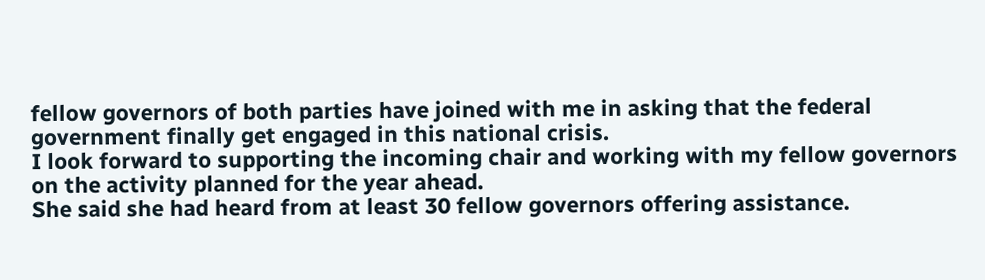fellow governors of both parties have joined with me in asking that the federal government finally get engaged in this national crisis.
I look forward to supporting the incoming chair and working with my fellow governors on the activity planned for the year ahead.
She said she had heard from at least 30 fellow governors offering assistance.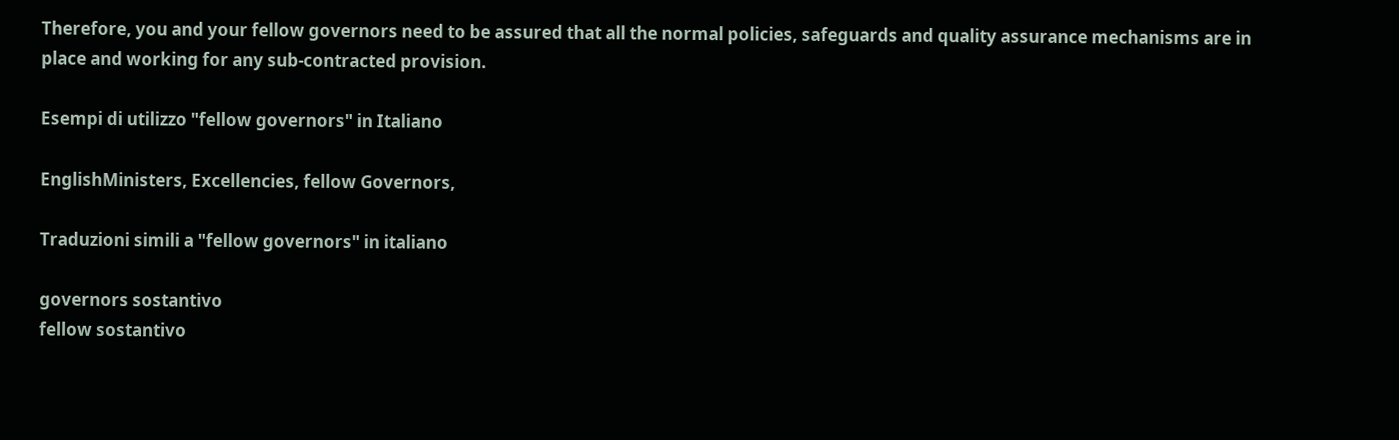Therefore, you and your fellow governors need to be assured that all the normal policies, safeguards and quality assurance mechanisms are in place and working for any sub-contracted provision.

Esempi di utilizzo "fellow governors" in Italiano

EnglishMinisters, Excellencies, fellow Governors,

Traduzioni simili a "fellow governors" in italiano

governors sostantivo
fellow sostantivo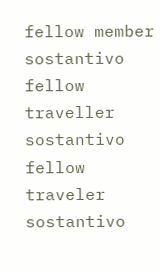fellow member sostantivo
fellow traveller sostantivo
fellow traveler sostantivo